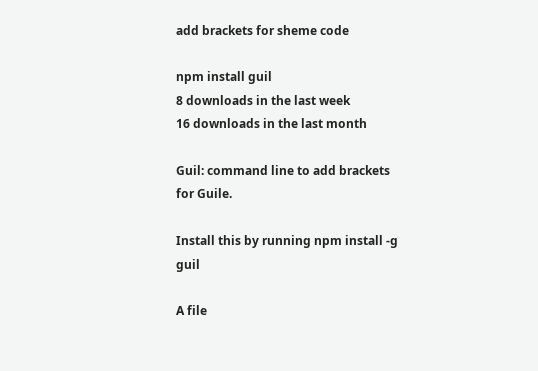add brackets for sheme code

npm install guil
8 downloads in the last week
16 downloads in the last month

Guil: command line to add brackets for Guile.

Install this by running npm install -g guil

A file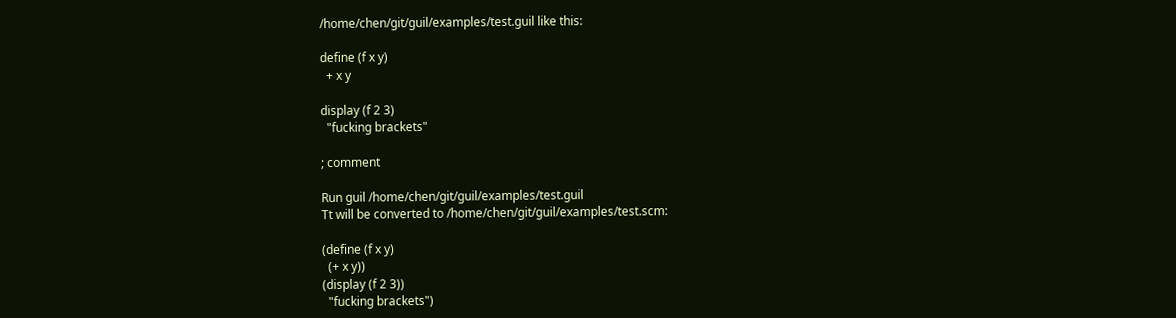/home/chen/git/guil/examples/test.guil like this:

define (f x y)
  + x y

display (f 2 3)
  "fucking brackets"

; comment

Run guil /home/chen/git/guil/examples/test.guil
Tt will be converted to /home/chen/git/guil/examples/test.scm:

(define (f x y)
  (+ x y))
(display (f 2 3))
  "fucking brackets")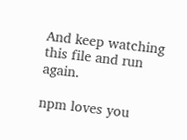And keep watching this file and run again.

npm loves you